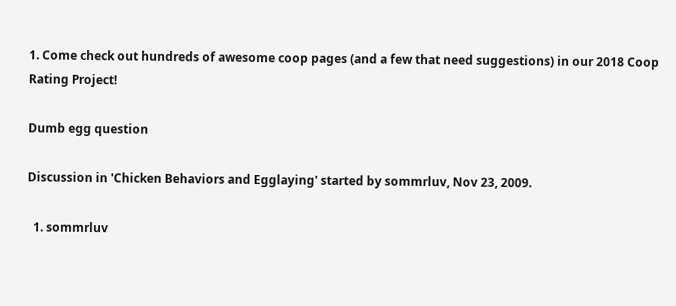1. Come check out hundreds of awesome coop pages (and a few that need suggestions) in our 2018 Coop Rating Project!

Dumb egg question

Discussion in 'Chicken Behaviors and Egglaying' started by sommrluv, Nov 23, 2009.

  1. sommrluv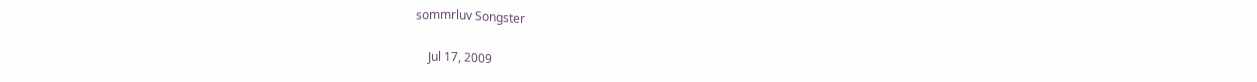sommrluv Songster

    Jul 17, 2009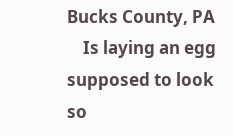Bucks County, PA
    Is laying an egg supposed to look so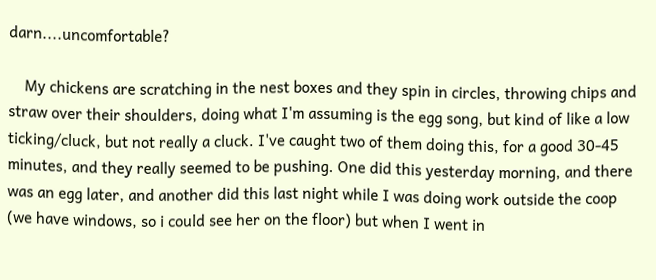darn....uncomfortable?

    My chickens are scratching in the nest boxes and they spin in circles, throwing chips and straw over their shoulders, doing what I'm assuming is the egg song, but kind of like a low ticking/cluck, but not really a cluck. I've caught two of them doing this, for a good 30-45 minutes, and they really seemed to be pushing. One did this yesterday morning, and there was an egg later, and another did this last night while I was doing work outside the coop (we have windows, so i could see her on the floor) but when I went in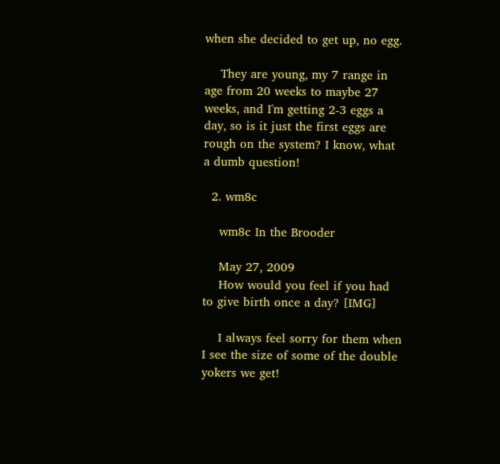when she decided to get up, no egg.

    They are young, my 7 range in age from 20 weeks to maybe 27 weeks, and I'm getting 2-3 eggs a day, so is it just the first eggs are rough on the system? I know, what a dumb question!

  2. wm8c

    wm8c In the Brooder

    May 27, 2009
    How would you feel if you had to give birth once a day? [IMG]

    I always feel sorry for them when I see the size of some of the double yokers we get!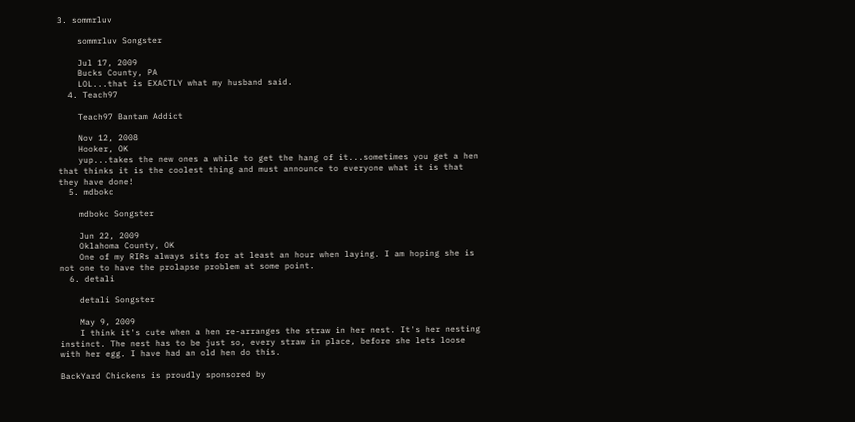3. sommrluv

    sommrluv Songster

    Jul 17, 2009
    Bucks County, PA
    LOL...that is EXACTLY what my husband said.
  4. Teach97

    Teach97 Bantam Addict

    Nov 12, 2008
    Hooker, OK
    yup...takes the new ones a while to get the hang of it...sometimes you get a hen that thinks it is the coolest thing and must announce to everyone what it is that they have done!
  5. mdbokc

    mdbokc Songster

    Jun 22, 2009
    Oklahoma County, OK
    One of my RIRs always sits for at least an hour when laying. I am hoping she is not one to have the prolapse problem at some point.
  6. detali

    detali Songster

    May 9, 2009
    I think it's cute when a hen re-arranges the straw in her nest. It's her nesting instinct. The nest has to be just so, every straw in place, before she lets loose with her egg. I have had an old hen do this.

BackYard Chickens is proudly sponsored by